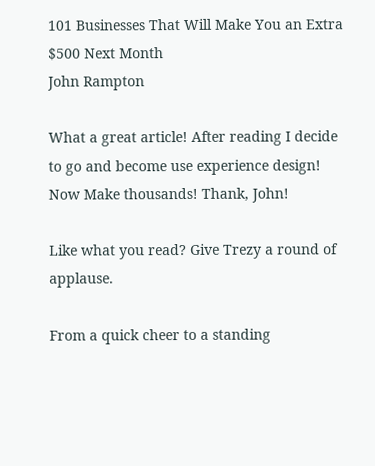101 Businesses That Will Make You an Extra $500 Next Month
John Rampton

What a great article! After reading I decide to go and become use experience design! Now Make thousands! Thank, John!

Like what you read? Give Trezy a round of applause.

From a quick cheer to a standing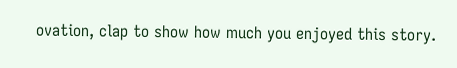ovation, clap to show how much you enjoyed this story.